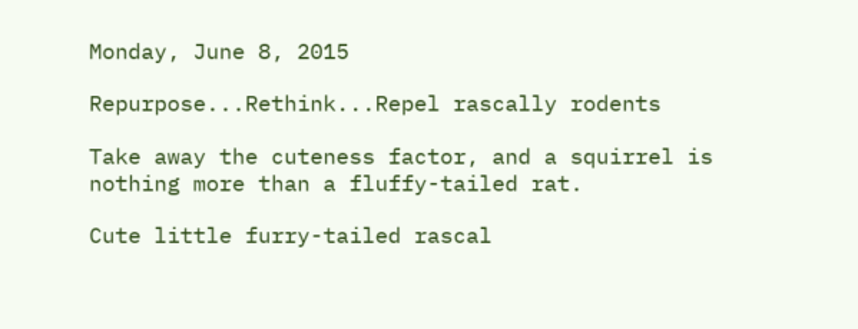Monday, June 8, 2015

Repurpose...Rethink...Repel rascally rodents

Take away the cuteness factor, and a squirrel is nothing more than a fluffy-tailed rat.

Cute little furry-tailed rascal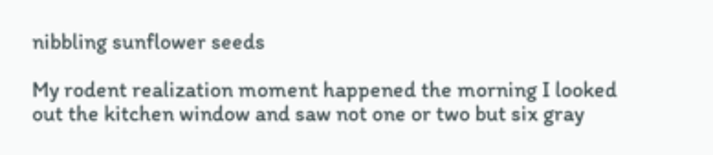nibbling sunflower seeds

My rodent realization moment happened the morning I looked out the kitchen window and saw not one or two but six gray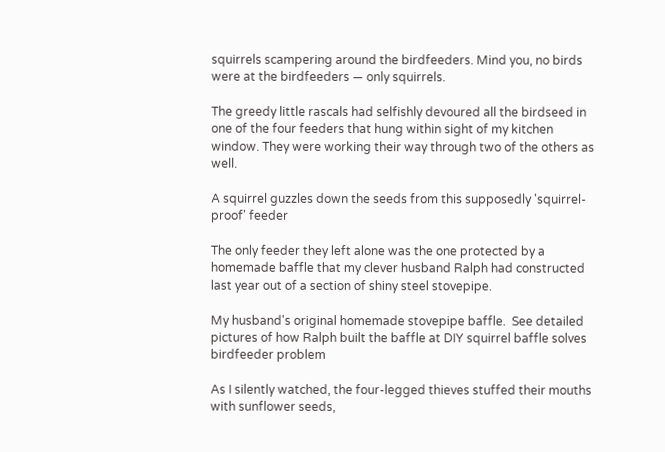squirrels scampering around the birdfeeders. Mind you, no birds were at the birdfeeders — only squirrels.

The greedy little rascals had selfishly devoured all the birdseed in one of the four feeders that hung within sight of my kitchen window. They were working their way through two of the others as well.

A squirrel guzzles down the seeds from this supposedly 'squirrel-proof' feeder

The only feeder they left alone was the one protected by a homemade baffle that my clever husband Ralph had constructed last year out of a section of shiny steel stovepipe.

My husband's original homemade stovepipe baffle.  See detailed pictures of how Ralph built the baffle at DIY squirrel baffle solves birdfeeder problem

As I silently watched, the four-legged thieves stuffed their mouths with sunflower seeds,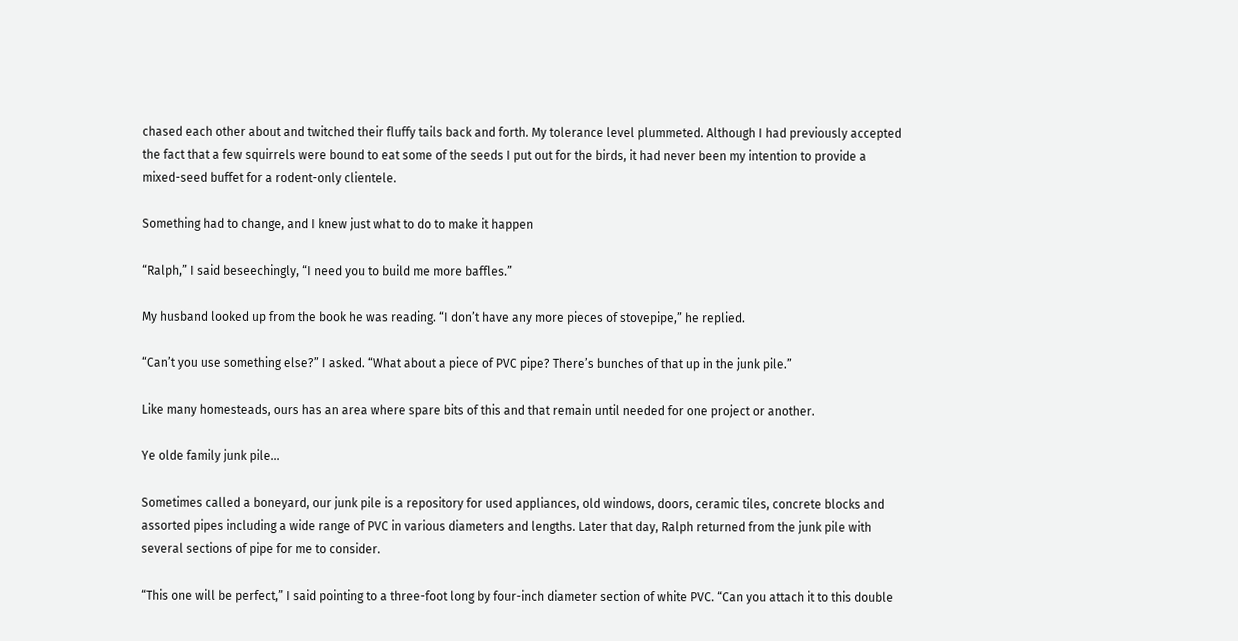chased each other about and twitched their fluffy tails back and forth. My tolerance level plummeted. Although I had previously accepted the fact that a few squirrels were bound to eat some of the seeds I put out for the birds, it had never been my intention to provide a mixed-seed buffet for a rodent-only clientele.

Something had to change, and I knew just what to do to make it happen

“Ralph,” I said beseechingly, “I need you to build me more baffles.”

My husband looked up from the book he was reading. “I don’t have any more pieces of stovepipe,” he replied.

“Can’t you use something else?” I asked. “What about a piece of PVC pipe? There’s bunches of that up in the junk pile.”

Like many homesteads, ours has an area where spare bits of this and that remain until needed for one project or another.

Ye olde family junk pile...

Sometimes called a boneyard, our junk pile is a repository for used appliances, old windows, doors, ceramic tiles, concrete blocks and assorted pipes including a wide range of PVC in various diameters and lengths. Later that day, Ralph returned from the junk pile with several sections of pipe for me to consider.

“This one will be perfect,” I said pointing to a three-foot long by four-inch diameter section of white PVC. “Can you attach it to this double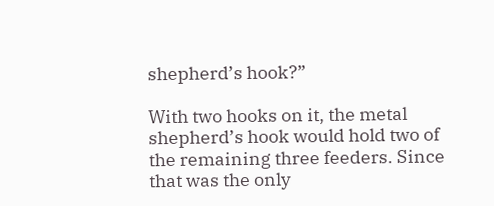shepherd’s hook?”

With two hooks on it, the metal shepherd’s hook would hold two of the remaining three feeders. Since that was the only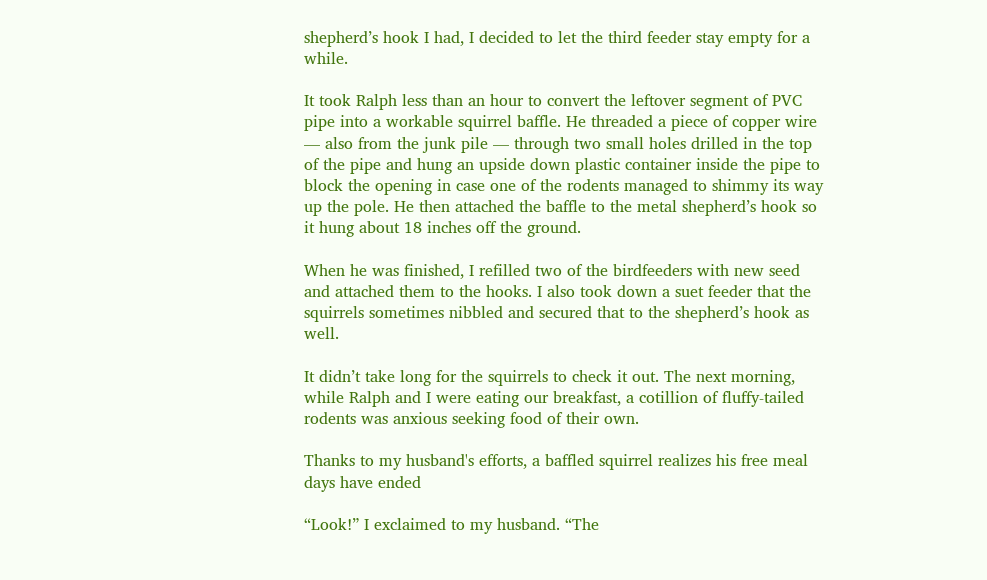shepherd’s hook I had, I decided to let the third feeder stay empty for a while.

It took Ralph less than an hour to convert the leftover segment of PVC pipe into a workable squirrel baffle. He threaded a piece of copper wire — also from the junk pile — through two small holes drilled in the top of the pipe and hung an upside down plastic container inside the pipe to block the opening in case one of the rodents managed to shimmy its way up the pole. He then attached the baffle to the metal shepherd’s hook so it hung about 18 inches off the ground.

When he was finished, I refilled two of the birdfeeders with new seed and attached them to the hooks. I also took down a suet feeder that the squirrels sometimes nibbled and secured that to the shepherd’s hook as well.

It didn’t take long for the squirrels to check it out. The next morning, while Ralph and I were eating our breakfast, a cotillion of fluffy-tailed rodents was anxious seeking food of their own.

Thanks to my husband's efforts, a baffled squirrel realizes his free meal days have ended

“Look!” I exclaimed to my husband. “The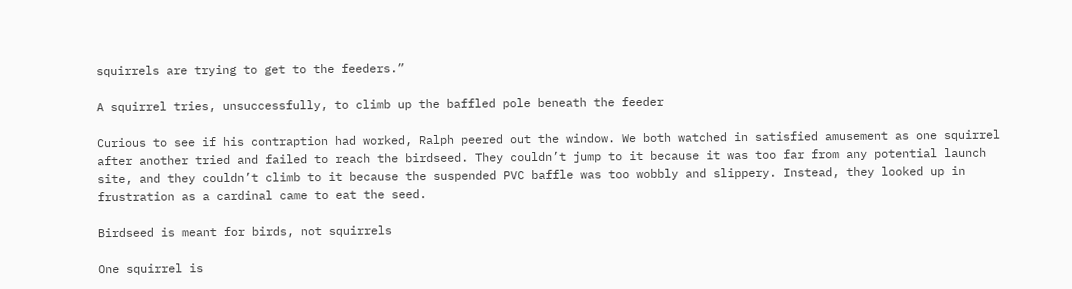squirrels are trying to get to the feeders.”

A squirrel tries, unsuccessfully, to climb up the baffled pole beneath the feeder

Curious to see if his contraption had worked, Ralph peered out the window. We both watched in satisfied amusement as one squirrel after another tried and failed to reach the birdseed. They couldn’t jump to it because it was too far from any potential launch site, and they couldn’t climb to it because the suspended PVC baffle was too wobbly and slippery. Instead, they looked up in frustration as a cardinal came to eat the seed.

Birdseed is meant for birds, not squirrels

One squirrel is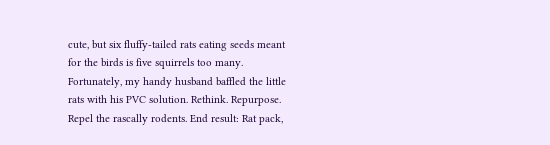cute, but six fluffy-tailed rats eating seeds meant for the birds is five squirrels too many. Fortunately, my handy husband baffled the little rats with his PVC solution. Rethink. Repurpose. Repel the rascally rodents. End result: Rat pack,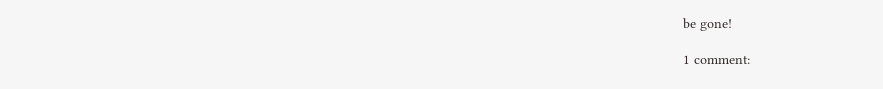be gone!

1 comment: